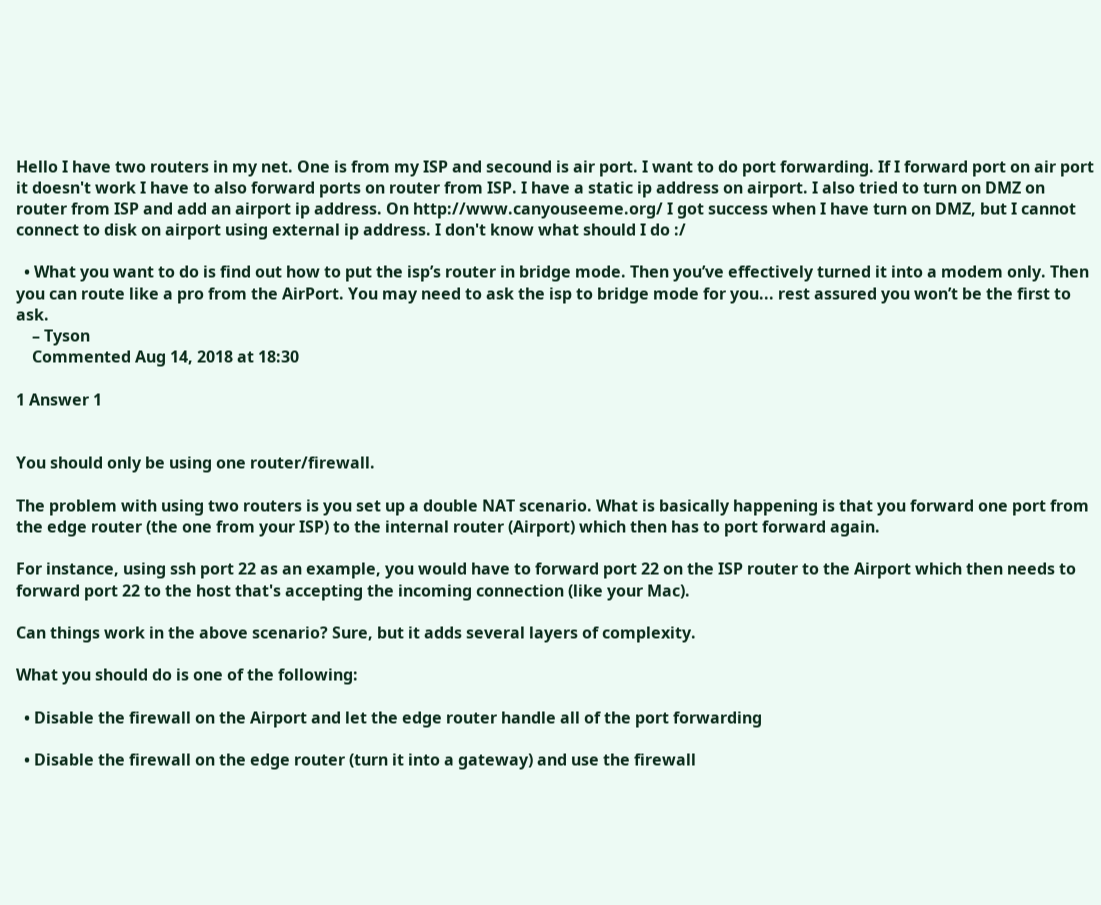Hello I have two routers in my net. One is from my ISP and secound is air port. I want to do port forwarding. If I forward port on air port it doesn't work I have to also forward ports on router from ISP. I have a static ip address on airport. I also tried to turn on DMZ on router from ISP and add an airport ip address. On http://www.canyouseeme.org/ I got success when I have turn on DMZ, but I cannot connect to disk on airport using external ip address. I don't know what should I do :/

  • What you want to do is find out how to put the isp’s router in bridge mode. Then you’ve effectively turned it into a modem only. Then you can route like a pro from the AirPort. You may need to ask the isp to bridge mode for you... rest assured you won’t be the first to ask.
    – Tyson
    Commented Aug 14, 2018 at 18:30

1 Answer 1


You should only be using one router/firewall.

The problem with using two routers is you set up a double NAT scenario. What is basically happening is that you forward one port from the edge router (the one from your ISP) to the internal router (Airport) which then has to port forward again.

For instance, using ssh port 22 as an example, you would have to forward port 22 on the ISP router to the Airport which then needs to forward port 22 to the host that's accepting the incoming connection (like your Mac).

Can things work in the above scenario? Sure, but it adds several layers of complexity.

What you should do is one of the following:

  • Disable the firewall on the Airport and let the edge router handle all of the port forwarding

  • Disable the firewall on the edge router (turn it into a gateway) and use the firewall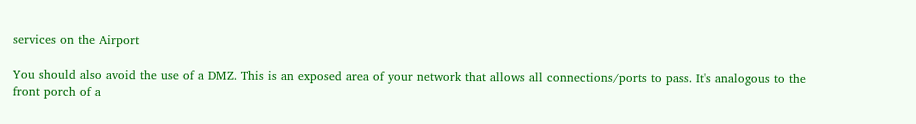services on the Airport

You should also avoid the use of a DMZ. This is an exposed area of your network that allows all connections/ports to pass. It's analogous to the front porch of a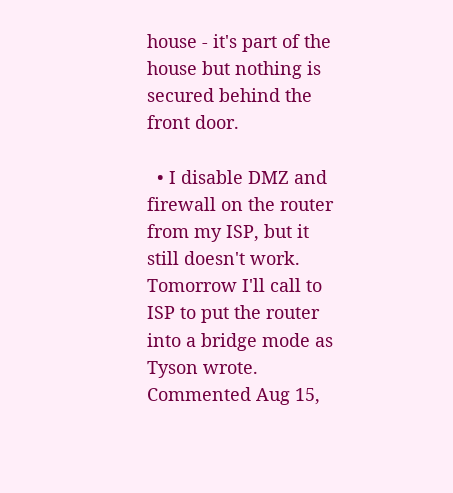house - it's part of the house but nothing is secured behind the front door.

  • I disable DMZ and firewall on the router from my ISP, but it still doesn't work. Tomorrow I'll call to ISP to put the router into a bridge mode as Tyson wrote. Commented Aug 15,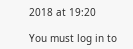2018 at 19:20

You must log in to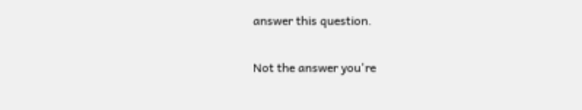answer this question.

Not the answer you're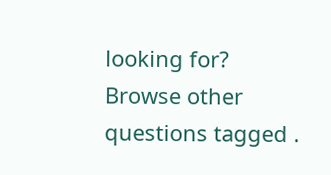looking for? Browse other questions tagged .